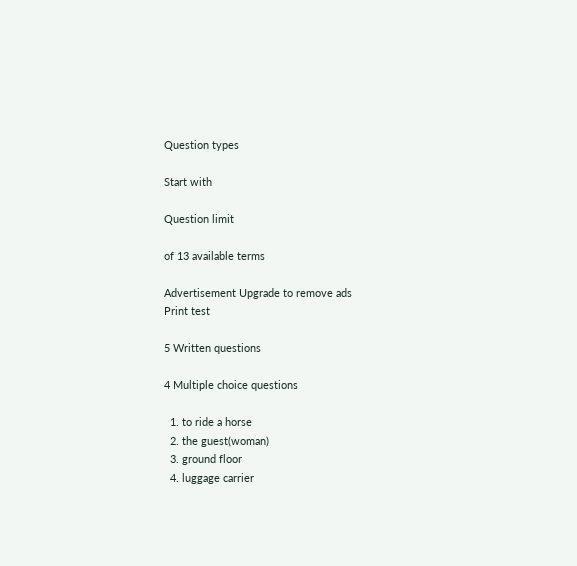Question types

Start with

Question limit

of 13 available terms

Advertisement Upgrade to remove ads
Print test

5 Written questions

4 Multiple choice questions

  1. to ride a horse
  2. the guest(woman)
  3. ground floor
  4. luggage carrier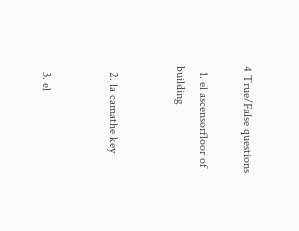4 True/False questions

  1. el ascensorfloor of building


  2. la camathe key


  3. el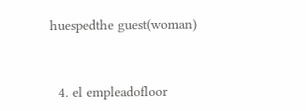huespedthe guest(woman)


  4. el empleadofloor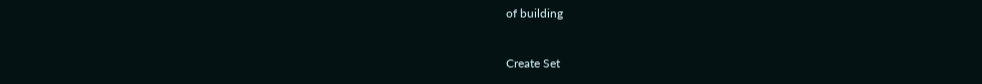of building


Create Set